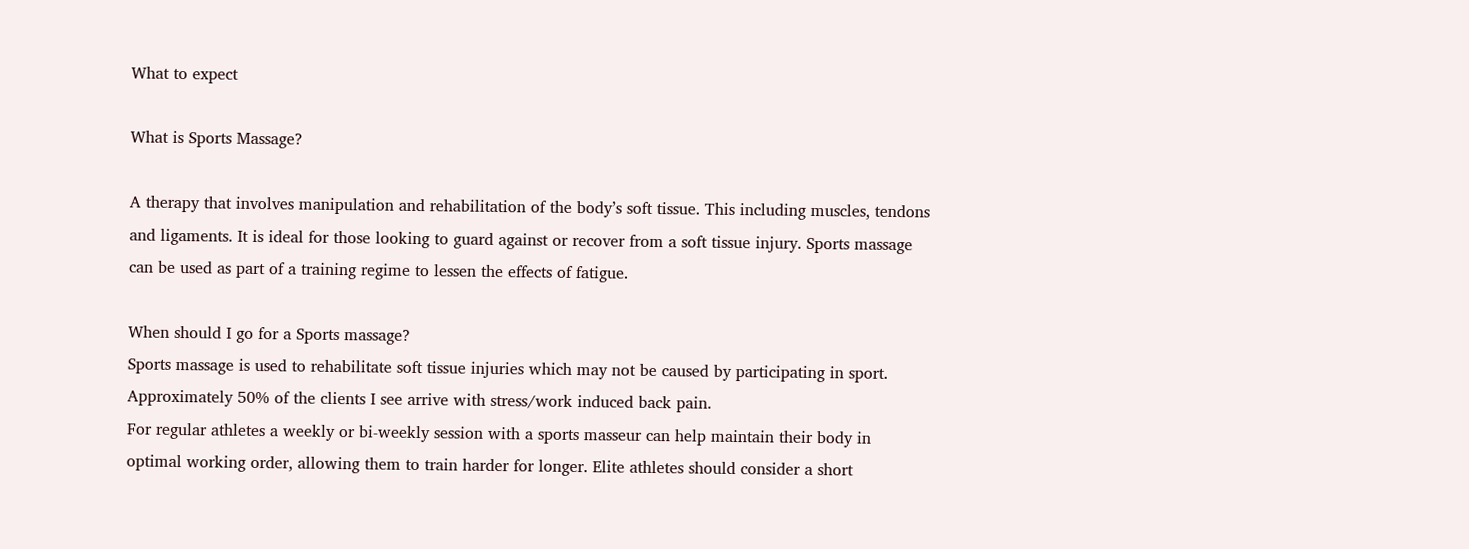What to expect

What is Sports Massage?

A therapy that involves manipulation and rehabilitation of the body’s soft tissue. This including muscles, tendons and ligaments. It is ideal for those looking to guard against or recover from a soft tissue injury. Sports massage can be used as part of a training regime to lessen the effects of fatigue.

When should I go for a Sports massage?
Sports massage is used to rehabilitate soft tissue injuries which may not be caused by participating in sport. Approximately 50% of the clients I see arrive with stress/work induced back pain.
For regular athletes a weekly or bi-weekly session with a sports masseur can help maintain their body in optimal working order, allowing them to train harder for longer. Elite athletes should consider a short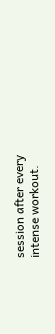session after every intense workout.